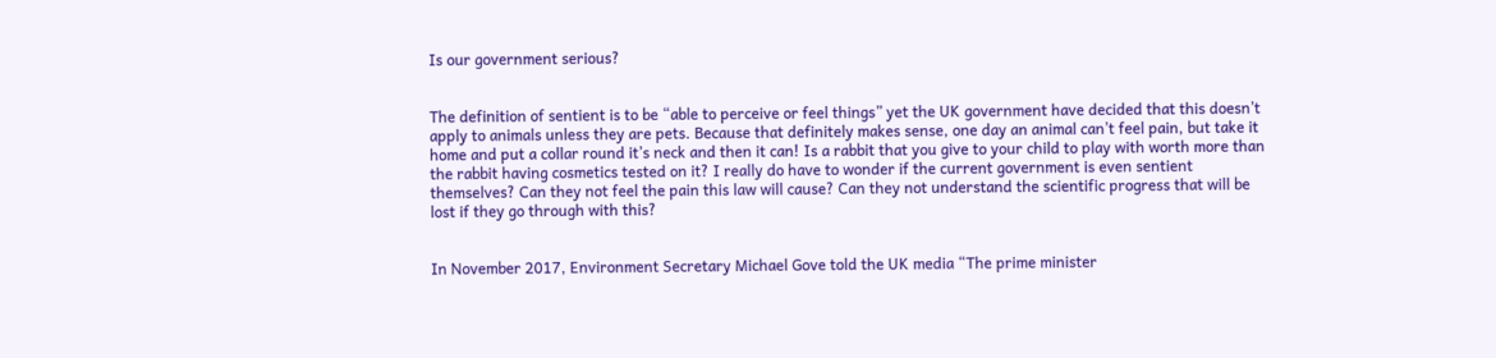Is our government serious?


The definition of sentient is to be “able to perceive or feel things” yet the UK government have decided that this doesn’t apply to animals unless they are pets. Because that definitely makes sense, one day an animal can’t feel pain, but take it home and put a collar round it’s neck and then it can! Is a rabbit that you give to your child to play with worth more than the rabbit having cosmetics tested on it? I really do have to wonder if the current government is even sentient themselves? Can they not feel the pain this law will cause? Can they not understand the scientific progress that will be lost if they go through with this?


In November 2017, Environment Secretary Michael Gove told the UK media “The prime minister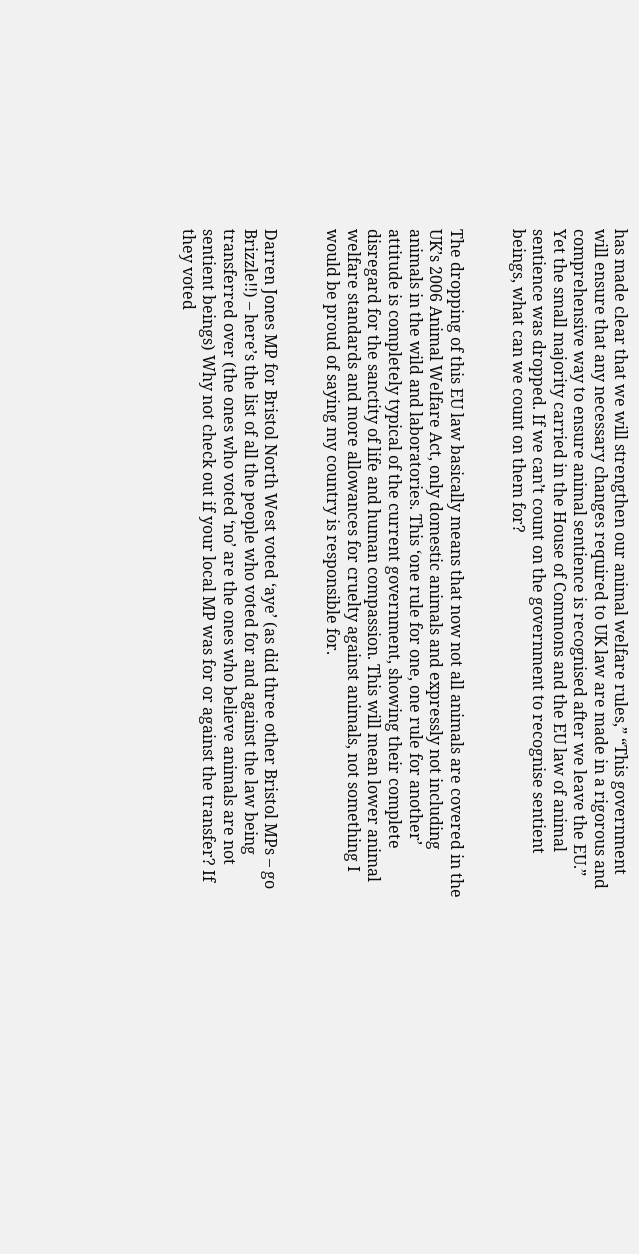has made clear that we will strengthen our animal welfare rules,” “This government will ensure that any necessary changes required to UK law are made in a rigorous and comprehensive way to ensure animal sentience is recognised after we leave the EU.” Yet the small majority carried in the House of Commons and the EU law of animal sentience was dropped. If we can’t count on the government to recognise sentient beings, what can we count on them for?


The dropping of this EU law basically means that now not all animals are covered in the UK’s 2006 Animal Welfare Act, only domestic animals and expressly not including animals in the wild and laboratories. This ‘one rule for one, one rule for another’ attitude is completely typical of the current government, showing their complete disregard for the sanctity of life and human compassion. This will mean lower animal welfare standards and more allowances for cruelty against animals, not something I would be proud of saying my country is responsible for.


Darren Jones MP for Bristol North West voted ‘aye’ (as did three other Bristol MPs – go Brizzle!!) – here’s the list of all the people who voted for and against the law being transferred over (the ones who voted ‘no’ are the ones who believe animals are not sentient beings) Why not check out if your local MP was for or against the transfer? If they voted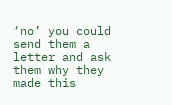‘no’ you could send them a letter and ask them why they made this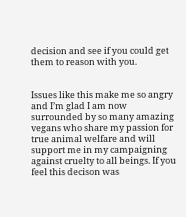decision and see if you could get them to reason with you.


Issues like this make me so angry and I’m glad I am now surrounded by so many amazing vegans who share my passion for true animal welfare and will support me in my campaigning against cruelty to all beings. If you feel this decison was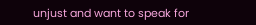unjust and want to speak for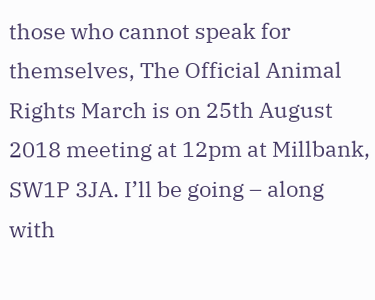those who cannot speak for themselves, The Official Animal Rights March is on 25th August 2018 meeting at 12pm at Millbank, SW1P 3JA. I’ll be going – along with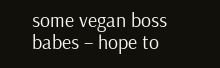some vegan boss babes – hope to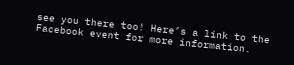see you there too! Here’s a link to the Facebook event for more information.